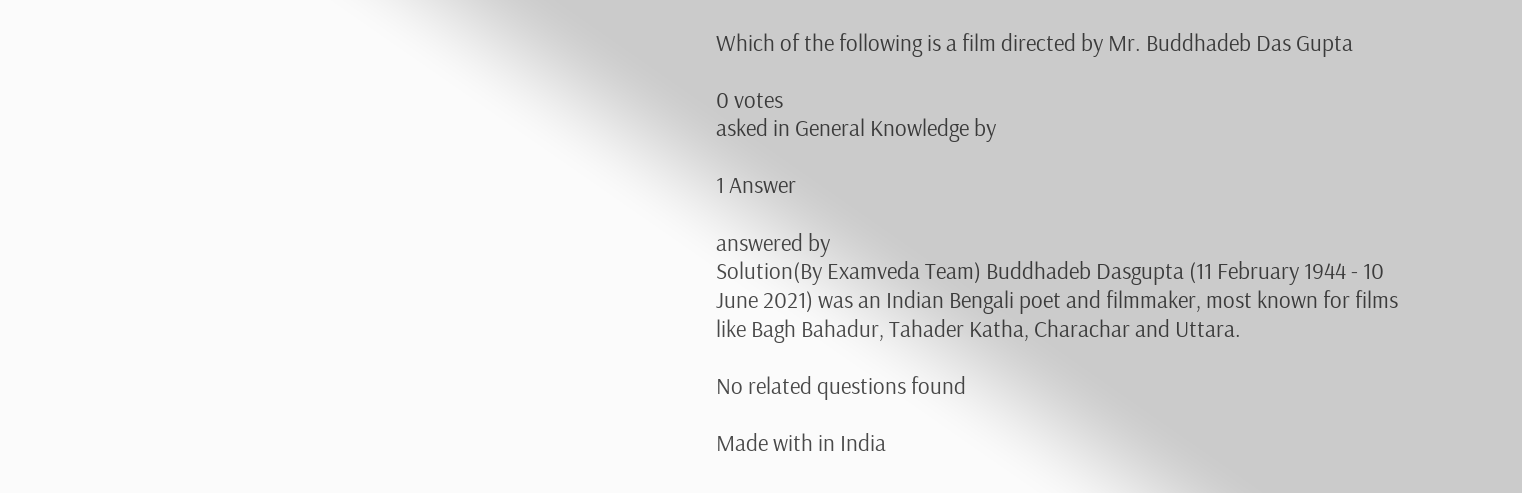Which of the following is a film directed by Mr. Buddhadeb Das Gupta

0 votes
asked in General Knowledge by

1 Answer

answered by
Solution(By Examveda Team) Buddhadeb Dasgupta (11 February 1944 - 10 June 2021) was an Indian Bengali poet and filmmaker, most known for films like Bagh Bahadur, Tahader Katha, Charachar and Uttara.

No related questions found

Made with in India